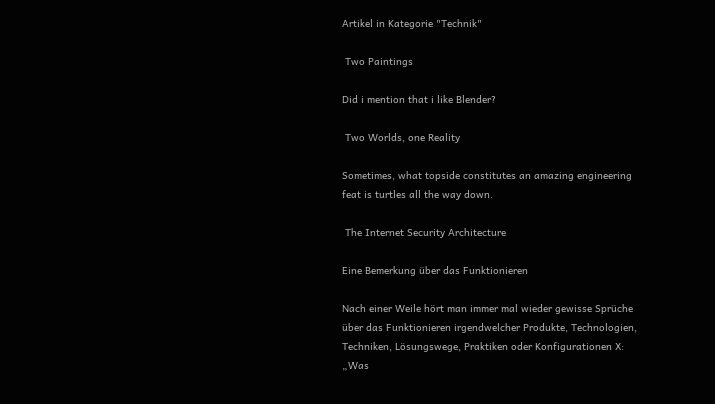Artikel in Kategorie "Technik"

 Two Paintings

Did i mention that i like Blender?

 Two Worlds, one Reality

Sometimes, what topside constitutes an amazing engineering feat is turtles all the way down.

 The Internet Security Architecture

Eine Bemerkung über das Funktionieren

Nach einer Weile hört man immer mal wieder gewisse Sprüche über das Funktionieren irgendwelcher Produkte, Technologien, Techniken, Lösungswege, Praktiken oder Konfigurationen X: „Was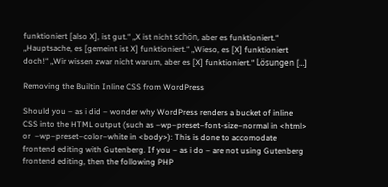funktioniert [also X], ist gut.“ „X ist nicht schön, aber es funktioniert.“ „Hauptsache, es [gemeint ist X] funktioniert.“ „Wieso, es [X] funktioniert doch!“ „Wir wissen zwar nicht warum, aber es [X] funktioniert.“ Lösungen […]

Removing the Builtin Inline CSS from WordPress

Should you – as i did – wonder why WordPress renders a bucket of inline CSS into the HTML output (such as –wp–preset–font-size–normal in <html> or  –wp–preset–color–white in <body>): This is done to accomodate frontend editing with Gutenberg. If you – as i do – are not using Gutenberg frontend editing, then the following PHP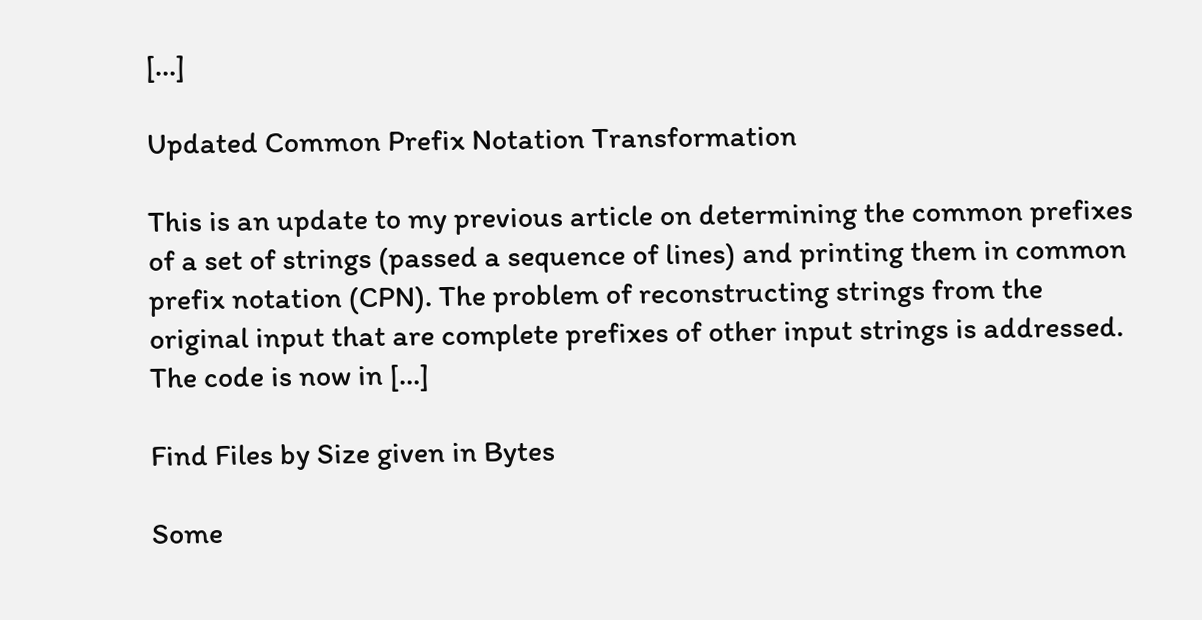[…]

Updated Common Prefix Notation Transformation

This is an update to my previous article on determining the common prefixes of a set of strings (passed a sequence of lines) and printing them in common prefix notation (CPN). The problem of reconstructing strings from the original input that are complete prefixes of other input strings is addressed. The code is now in […]

Find Files by Size given in Bytes

Some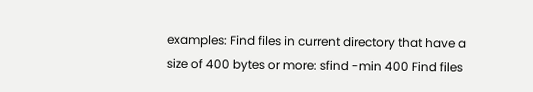examples: Find files in current directory that have a size of 400 bytes or more: sfind -min 400 Find files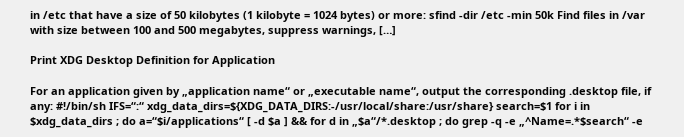in /etc that have a size of 50 kilobytes (1 kilobyte = 1024 bytes) or more: sfind -dir /etc -min 50k Find files in /var with size between 100 and 500 megabytes, suppress warnings, […]

Print XDG Desktop Definition for Application

For an application given by „application name“ or „executable name“, output the corresponding .desktop file, if any: #!/bin/sh IFS=“:“ xdg_data_dirs=${XDG_DATA_DIRS:-/usr/local/share:/usr/share} search=$1 for i in $xdg_data_dirs ; do a=“$i/applications“ [ -d $a ] && for d in „$a“/*.desktop ; do grep -q -e „^Name=.*$search“ -e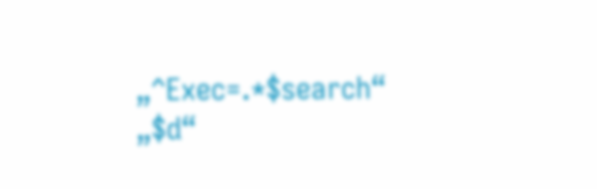„^Exec=.*$search“ „$d“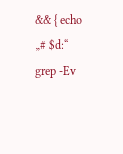&& { echo „# $d:“ grep -Ev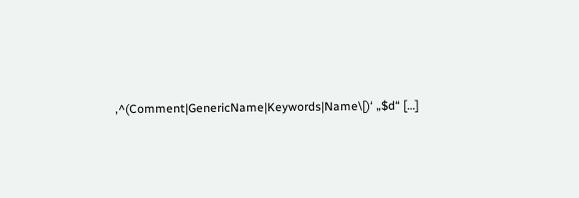‚^(Comment|GenericName|Keywords|Name\[)‘ „$d“ […]